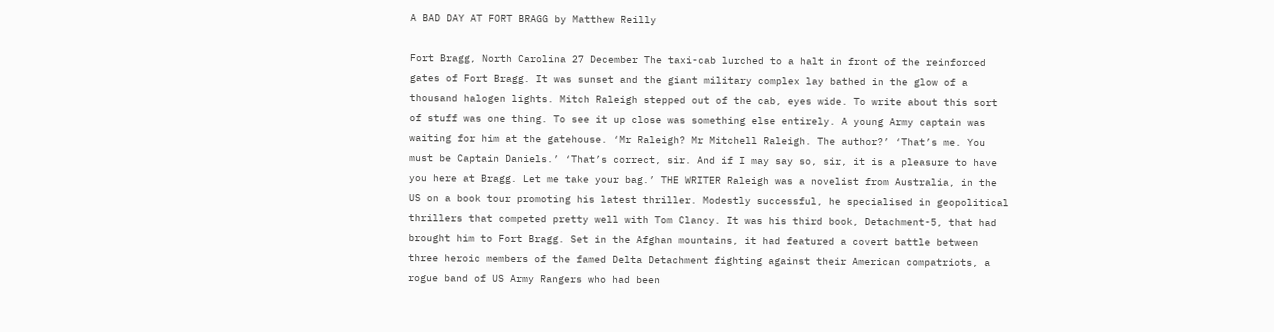A BAD DAY AT FORT BRAGG by Matthew Reilly

Fort Bragg, North Carolina 27 December The taxi-cab lurched to a halt in front of the reinforced gates of Fort Bragg. It was sunset and the giant military complex lay bathed in the glow of a thousand halogen lights. Mitch Raleigh stepped out of the cab, eyes wide. To write about this sort of stuff was one thing. To see it up close was something else entirely. A young Army captain was waiting for him at the gatehouse. ‘Mr Raleigh? Mr Mitchell Raleigh. The author?’ ‘That’s me. You must be Captain Daniels.’ ‘That’s correct, sir. And if I may say so, sir, it is a pleasure to have you here at Bragg. Let me take your bag.’ THE WRITER Raleigh was a novelist from Australia, in the US on a book tour promoting his latest thriller. Modestly successful, he specialised in geopolitical thrillers that competed pretty well with Tom Clancy. It was his third book, Detachment-5, that had brought him to Fort Bragg. Set in the Afghan mountains, it had featured a covert battle between three heroic members of the famed Delta Detachment fighting against their American compatriots, a rogue band of US Army Rangers who had been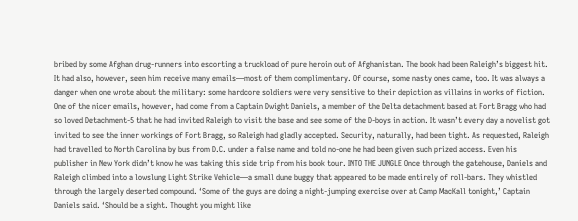bribed by some Afghan drug-runners into escorting a truckload of pure heroin out of Afghanistan. The book had been Raleigh’s biggest hit. It had also, however, seen him receive many emails—most of them complimentary. Of course, some nasty ones came, too. It was always a danger when one wrote about the military: some hardcore soldiers were very sensitive to their depiction as villains in works of fiction. One of the nicer emails, however, had come from a Captain Dwight Daniels, a member of the Delta detachment based at Fort Bragg who had so loved Detachment-5 that he had invited Raleigh to visit the base and see some of the D-boys in action. It wasn’t every day a novelist got invited to see the inner workings of Fort Bragg, so Raleigh had gladly accepted. Security, naturally, had been tight. As requested, Raleigh had travelled to North Carolina by bus from D.C. under a false name and told no-one he had been given such prized access. Even his publisher in New York didn’t know he was taking this side trip from his book tour. INTO THE JUNGLE Once through the gatehouse, Daniels and Raleigh climbed into a lowslung Light Strike Vehicle—a small dune buggy that appeared to be made entirely of roll-bars. They whistled through the largely deserted compound. ‘Some of the guys are doing a night-jumping exercise over at Camp MacKall tonight,’ Captain Daniels said. ‘Should be a sight. Thought you might like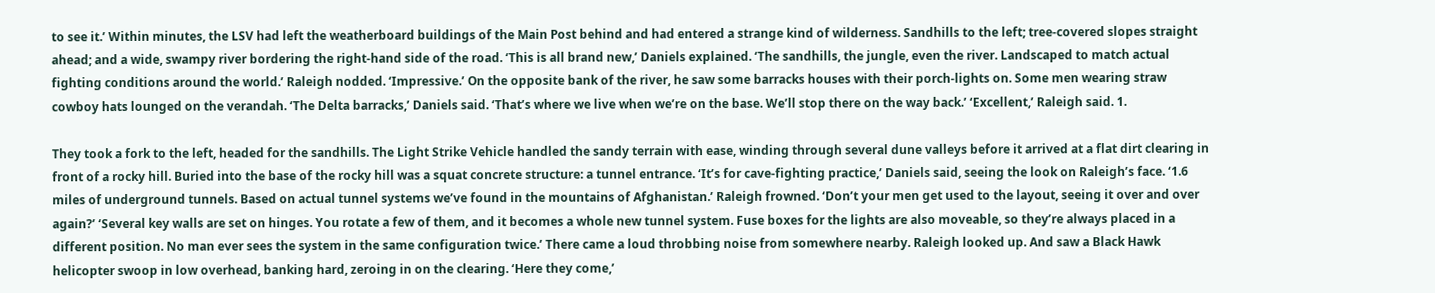to see it.’ Within minutes, the LSV had left the weatherboard buildings of the Main Post behind and had entered a strange kind of wilderness. Sandhills to the left; tree-covered slopes straight ahead; and a wide, swampy river bordering the right-hand side of the road. ‘This is all brand new,’ Daniels explained. ‘The sandhills, the jungle, even the river. Landscaped to match actual fighting conditions around the world.’ Raleigh nodded. ‘Impressive.’ On the opposite bank of the river, he saw some barracks houses with their porch-lights on. Some men wearing straw cowboy hats lounged on the verandah. ‘The Delta barracks,’ Daniels said. ‘That’s where we live when we’re on the base. We’ll stop there on the way back.’ ‘Excellent,’ Raleigh said. 1.

They took a fork to the left, headed for the sandhills. The Light Strike Vehicle handled the sandy terrain with ease, winding through several dune valleys before it arrived at a flat dirt clearing in front of a rocky hill. Buried into the base of the rocky hill was a squat concrete structure: a tunnel entrance. ‘It’s for cave-fighting practice,’ Daniels said, seeing the look on Raleigh’s face. ‘1.6 miles of underground tunnels. Based on actual tunnel systems we’ve found in the mountains of Afghanistan.’ Raleigh frowned. ‘Don’t your men get used to the layout, seeing it over and over again?’ ‘Several key walls are set on hinges. You rotate a few of them, and it becomes a whole new tunnel system. Fuse boxes for the lights are also moveable, so they’re always placed in a different position. No man ever sees the system in the same configuration twice.’ There came a loud throbbing noise from somewhere nearby. Raleigh looked up. And saw a Black Hawk helicopter swoop in low overhead, banking hard, zeroing in on the clearing. ‘Here they come,’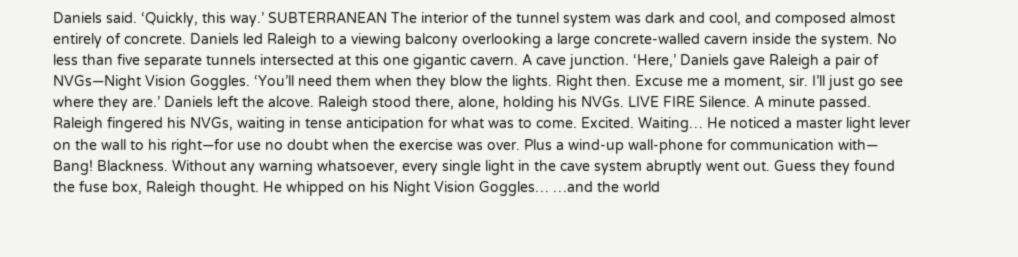Daniels said. ‘Quickly, this way.’ SUBTERRANEAN The interior of the tunnel system was dark and cool, and composed almost entirely of concrete. Daniels led Raleigh to a viewing balcony overlooking a large concrete-walled cavern inside the system. No less than five separate tunnels intersected at this one gigantic cavern. A cave junction. ‘Here,’ Daniels gave Raleigh a pair of NVGs—Night Vision Goggles. ‘You’ll need them when they blow the lights. Right then. Excuse me a moment, sir. I’ll just go see where they are.’ Daniels left the alcove. Raleigh stood there, alone, holding his NVGs. LIVE FIRE Silence. A minute passed. Raleigh fingered his NVGs, waiting in tense anticipation for what was to come. Excited. Waiting… He noticed a master light lever on the wall to his right—for use no doubt when the exercise was over. Plus a wind-up wall-phone for communication with— Bang! Blackness. Without any warning whatsoever, every single light in the cave system abruptly went out. Guess they found the fuse box, Raleigh thought. He whipped on his Night Vision Goggles… …and the world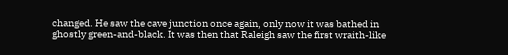changed. He saw the cave junction once again, only now it was bathed in ghostly green-and-black. It was then that Raleigh saw the first wraith-like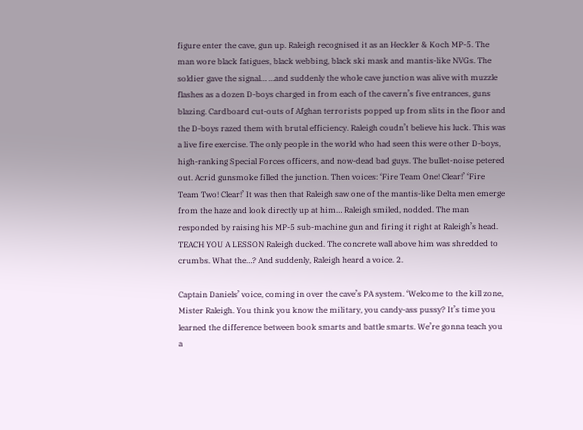figure enter the cave, gun up. Raleigh recognised it as an Heckler & Koch MP-5. The man wore black fatigues, black webbing, black ski mask and mantis-like NVGs. The soldier gave the signal… …and suddenly the whole cave junction was alive with muzzle flashes as a dozen D-boys charged in from each of the cavern’s five entrances, guns blazing. Cardboard cut-outs of Afghan terrorists popped up from slits in the floor and the D-boys razed them with brutal efficiency. Raleigh coudn’t believe his luck. This was a live fire exercise. The only people in the world who had seen this were other D-boys, high-ranking Special Forces officers, and now-dead bad guys. The bullet-noise petered out. Acrid gunsmoke filled the junction. Then voices: ‘Fire Team One! Clear!’ ‘Fire Team Two! Clear!’ It was then that Raleigh saw one of the mantis-like Delta men emerge from the haze and look directly up at him… Raleigh smiled, nodded. The man responded by raising his MP-5 sub-machine gun and firing it right at Raleigh’s head. TEACH YOU A LESSON Raleigh ducked. The concrete wall above him was shredded to crumbs. What the…? And suddenly, Raleigh heard a voice. 2.

Captain Daniels’ voice, coming in over the cave’s PA system. ‘Welcome to the kill zone, Mister Raleigh. You think you know the military, you candy-ass pussy? It’s time you learned the difference between book smarts and battle smarts. We’re gonna teach you a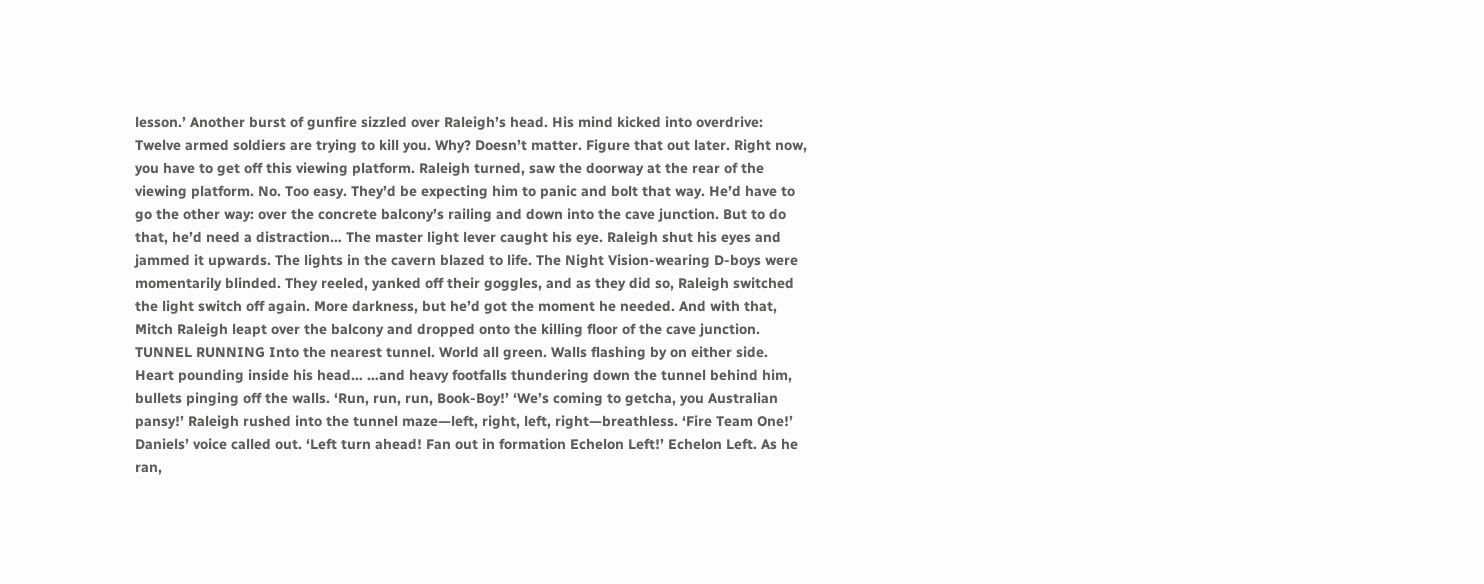lesson.’ Another burst of gunfire sizzled over Raleigh’s head. His mind kicked into overdrive: Twelve armed soldiers are trying to kill you. Why? Doesn’t matter. Figure that out later. Right now, you have to get off this viewing platform. Raleigh turned, saw the doorway at the rear of the viewing platform. No. Too easy. They’d be expecting him to panic and bolt that way. He’d have to go the other way: over the concrete balcony’s railing and down into the cave junction. But to do that, he’d need a distraction… The master light lever caught his eye. Raleigh shut his eyes and jammed it upwards. The lights in the cavern blazed to life. The Night Vision-wearing D-boys were momentarily blinded. They reeled, yanked off their goggles, and as they did so, Raleigh switched the light switch off again. More darkness, but he’d got the moment he needed. And with that, Mitch Raleigh leapt over the balcony and dropped onto the killing floor of the cave junction. TUNNEL RUNNING Into the nearest tunnel. World all green. Walls flashing by on either side. Heart pounding inside his head… …and heavy footfalls thundering down the tunnel behind him, bullets pinging off the walls. ‘Run, run, run, Book-Boy!’ ‘We’s coming to getcha, you Australian pansy!’ Raleigh rushed into the tunnel maze—left, right, left, right—breathless. ‘Fire Team One!’ Daniels’ voice called out. ‘Left turn ahead! Fan out in formation Echelon Left!’ Echelon Left. As he ran,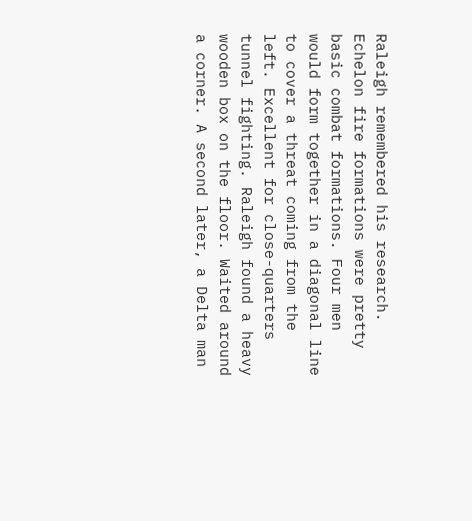Raleigh remembered his research. Echelon fire formations were pretty basic combat formations. Four men would form together in a diagonal line to cover a threat coming from the left. Excellent for close-quarters tunnel fighting. Raleigh found a heavy wooden box on the floor. Waited around a corner. A second later, a Delta man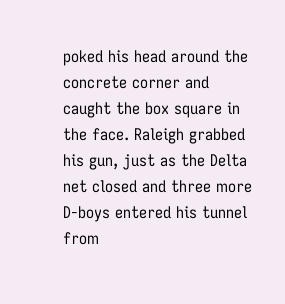poked his head around the concrete corner and caught the box square in the face. Raleigh grabbed his gun, just as the Delta net closed and three more D-boys entered his tunnel from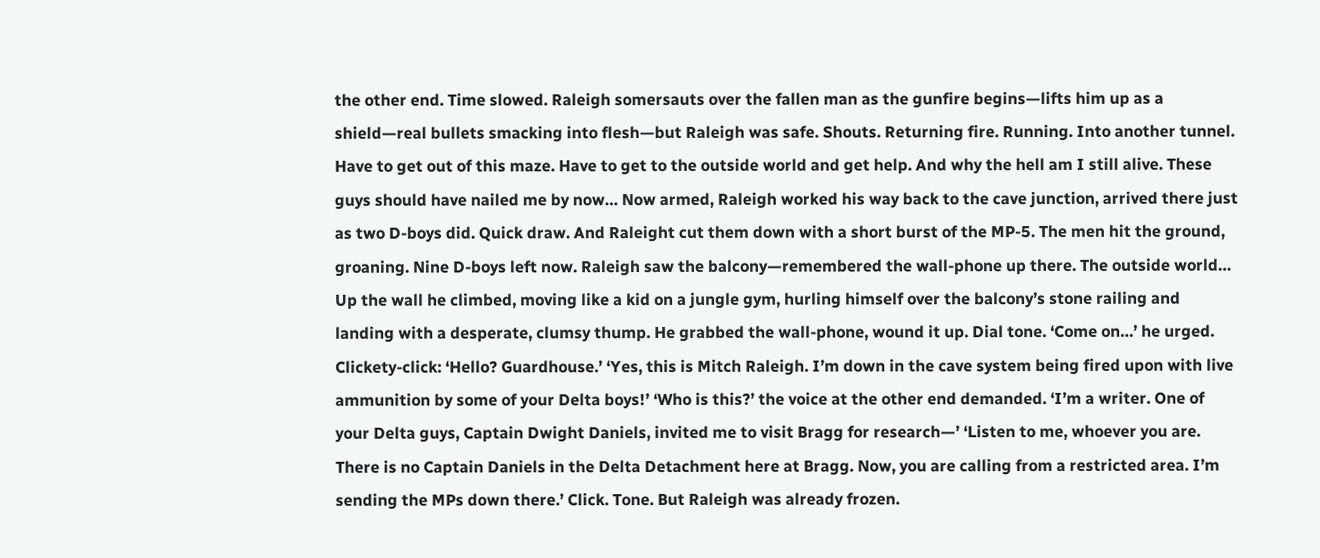the other end. Time slowed. Raleigh somersauts over the fallen man as the gunfire begins—lifts him up as a shield—real bullets smacking into flesh—but Raleigh was safe. Shouts. Returning fire. Running. Into another tunnel. Have to get out of this maze. Have to get to the outside world and get help. And why the hell am I still alive. These guys should have nailed me by now… Now armed, Raleigh worked his way back to the cave junction, arrived there just as two D-boys did. Quick draw. And Raleight cut them down with a short burst of the MP-5. The men hit the ground, groaning. Nine D-boys left now. Raleigh saw the balcony—remembered the wall-phone up there. The outside world… Up the wall he climbed, moving like a kid on a jungle gym, hurling himself over the balcony’s stone railing and landing with a desperate, clumsy thump. He grabbed the wall-phone, wound it up. Dial tone. ‘Come on…’ he urged. Clickety-click: ‘Hello? Guardhouse.’ ‘Yes, this is Mitch Raleigh. I’m down in the cave system being fired upon with live ammunition by some of your Delta boys!’ ‘Who is this?’ the voice at the other end demanded. ‘I’m a writer. One of your Delta guys, Captain Dwight Daniels, invited me to visit Bragg for research—’ ‘Listen to me, whoever you are. There is no Captain Daniels in the Delta Detachment here at Bragg. Now, you are calling from a restricted area. I’m sending the MPs down there.’ Click. Tone. But Raleigh was already frozen.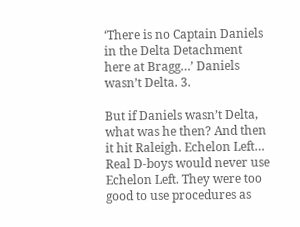‘There is no Captain Daniels in the Delta Detachment here at Bragg…’ Daniels wasn’t Delta. 3.

But if Daniels wasn’t Delta, what was he then? And then it hit Raleigh. Echelon Left… Real D-boys would never use Echelon Left. They were too good to use procedures as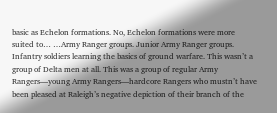basic as Echelon formations. No, Echelon formations were more suited to… …Army Ranger groups. Junior Army Ranger groups. Infantry soldiers learning the basics of ground warfare. This wasn’t a group of Delta men at all. This was a group of regular Army Rangers—young Army Rangers—hardcore Rangers who mustn’t have been pleased at Raleigh’s negative depiction of their branch of the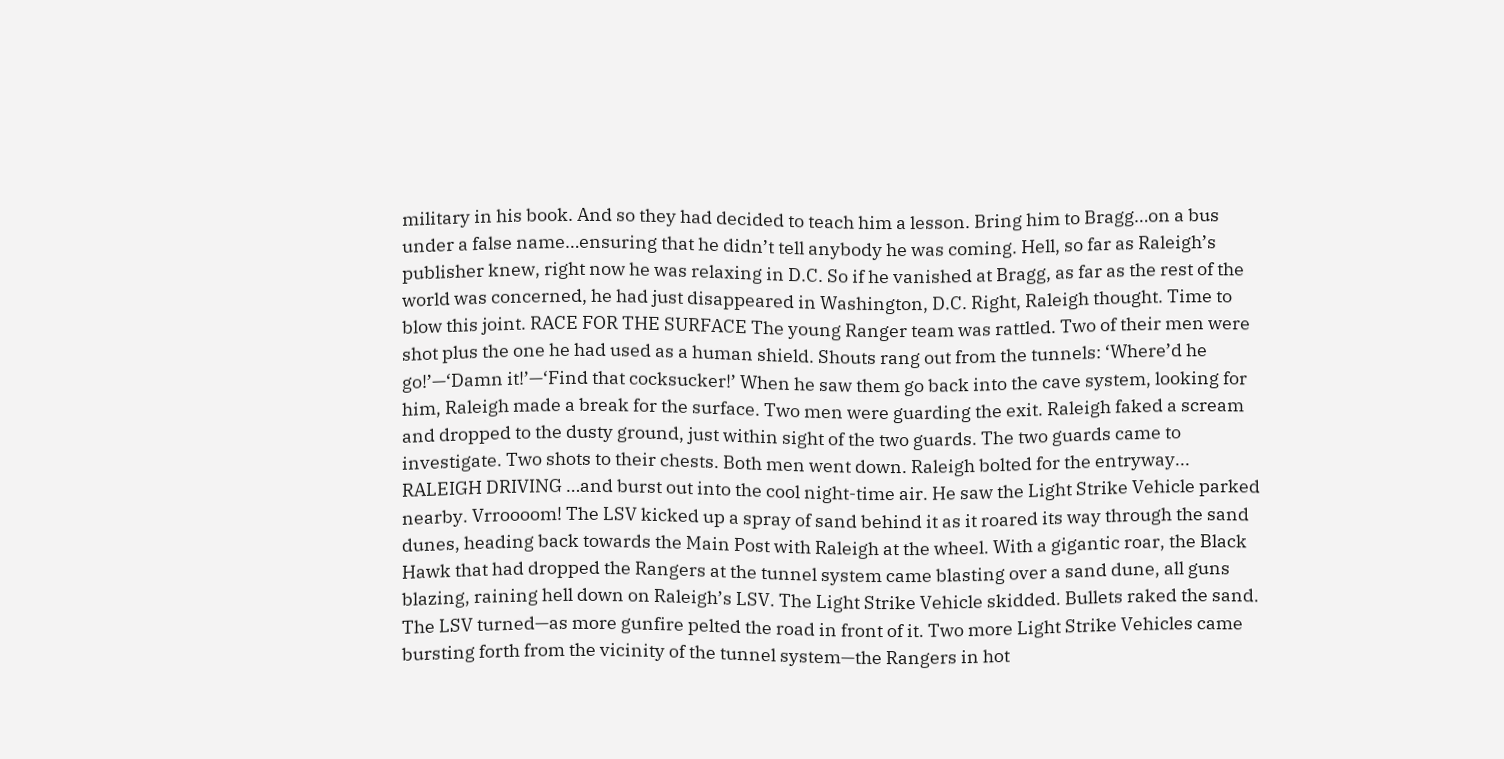military in his book. And so they had decided to teach him a lesson. Bring him to Bragg…on a bus under a false name…ensuring that he didn’t tell anybody he was coming. Hell, so far as Raleigh’s publisher knew, right now he was relaxing in D.C. So if he vanished at Bragg, as far as the rest of the world was concerned, he had just disappeared in Washington, D.C. Right, Raleigh thought. Time to blow this joint. RACE FOR THE SURFACE The young Ranger team was rattled. Two of their men were shot plus the one he had used as a human shield. Shouts rang out from the tunnels: ‘Where’d he go!’—‘Damn it!’—‘Find that cocksucker!’ When he saw them go back into the cave system, looking for him, Raleigh made a break for the surface. Two men were guarding the exit. Raleigh faked a scream and dropped to the dusty ground, just within sight of the two guards. The two guards came to investigate. Two shots to their chests. Both men went down. Raleigh bolted for the entryway... RALEIGH DRIVING …and burst out into the cool night-time air. He saw the Light Strike Vehicle parked nearby. Vrroooom! The LSV kicked up a spray of sand behind it as it roared its way through the sand dunes, heading back towards the Main Post with Raleigh at the wheel. With a gigantic roar, the Black Hawk that had dropped the Rangers at the tunnel system came blasting over a sand dune, all guns blazing, raining hell down on Raleigh’s LSV. The Light Strike Vehicle skidded. Bullets raked the sand. The LSV turned—as more gunfire pelted the road in front of it. Two more Light Strike Vehicles came bursting forth from the vicinity of the tunnel system—the Rangers in hot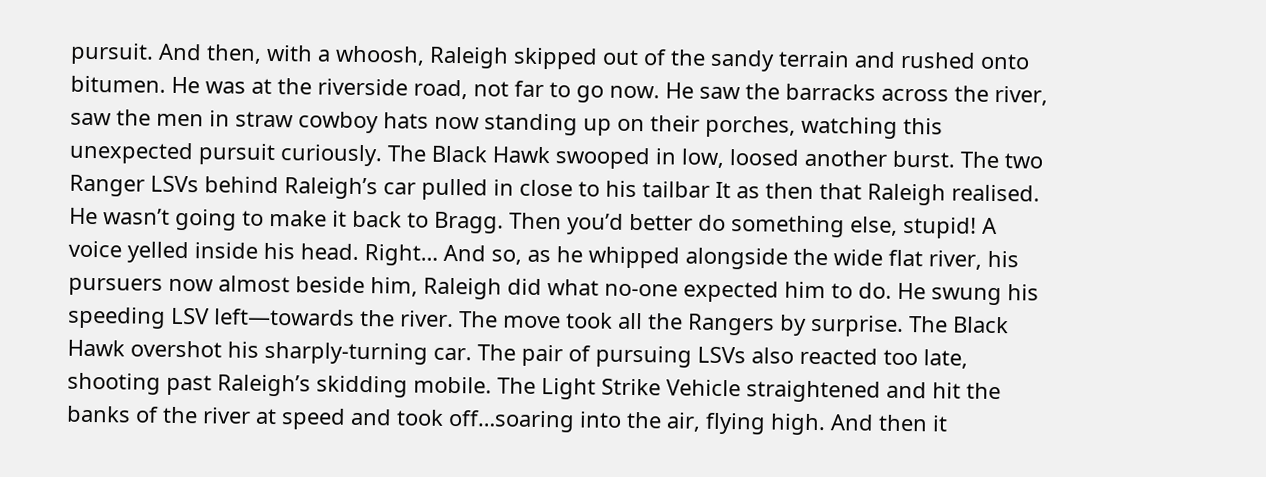pursuit. And then, with a whoosh, Raleigh skipped out of the sandy terrain and rushed onto bitumen. He was at the riverside road, not far to go now. He saw the barracks across the river, saw the men in straw cowboy hats now standing up on their porches, watching this unexpected pursuit curiously. The Black Hawk swooped in low, loosed another burst. The two Ranger LSVs behind Raleigh’s car pulled in close to his tailbar It as then that Raleigh realised. He wasn’t going to make it back to Bragg. Then you’d better do something else, stupid! A voice yelled inside his head. Right… And so, as he whipped alongside the wide flat river, his pursuers now almost beside him, Raleigh did what no-one expected him to do. He swung his speeding LSV left—towards the river. The move took all the Rangers by surprise. The Black Hawk overshot his sharply-turning car. The pair of pursuing LSVs also reacted too late, shooting past Raleigh’s skidding mobile. The Light Strike Vehicle straightened and hit the banks of the river at speed and took off…soaring into the air, flying high. And then it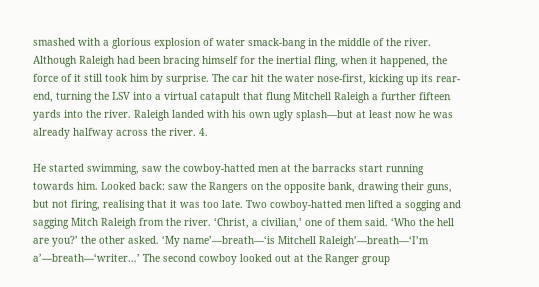smashed with a glorious explosion of water smack-bang in the middle of the river. Although Raleigh had been bracing himself for the inertial fling, when it happened, the force of it still took him by surprise. The car hit the water nose-first, kicking up its rear-end, turning the LSV into a virtual catapult that flung Mitchell Raleigh a further fifteen yards into the river. Raleigh landed with his own ugly splash—but at least now he was already halfway across the river. 4.

He started swimming, saw the cowboy-hatted men at the barracks start running towards him. Looked back: saw the Rangers on the opposite bank, drawing their guns, but not firing, realising that it was too late. Two cowboy-hatted men lifted a sogging and sagging Mitch Raleigh from the river. ‘Christ, a civilian,’ one of them said. ‘Who the hell are you?’ the other asked. ‘My name’—breath—‘is Mitchell Raleigh’—breath—‘I’m a’—breath—‘writer…’ The second cowboy looked out at the Ranger group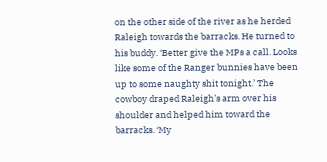on the other side of the river as he herded Raleigh towards the barracks. He turned to his buddy. ‘Better give the MPs a call. Looks like some of the Ranger bunnies have been up to some naughty shit tonight.’ The cowboy draped Raleigh’s arm over his shoulder and helped him toward the barracks. ‘My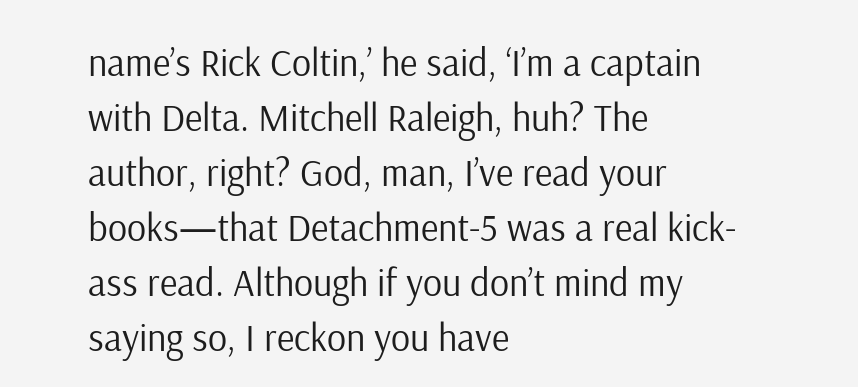name’s Rick Coltin,’ he said, ‘I’m a captain with Delta. Mitchell Raleigh, huh? The author, right? God, man, I’ve read your books—that Detachment-5 was a real kick-ass read. Although if you don’t mind my saying so, I reckon you have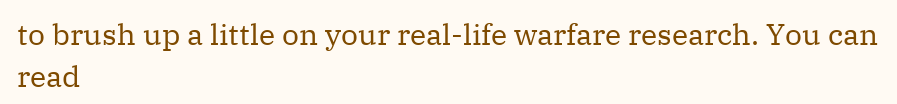to brush up a little on your real-life warfare research. You can read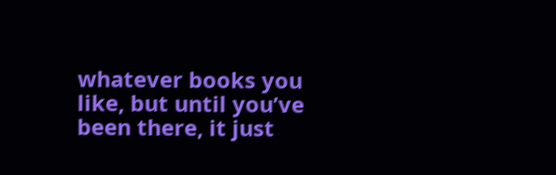whatever books you like, but until you’ve been there, it just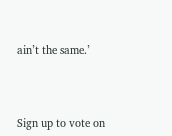ain’t the same.’



Sign up to vote on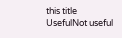this title
UsefulNot useful